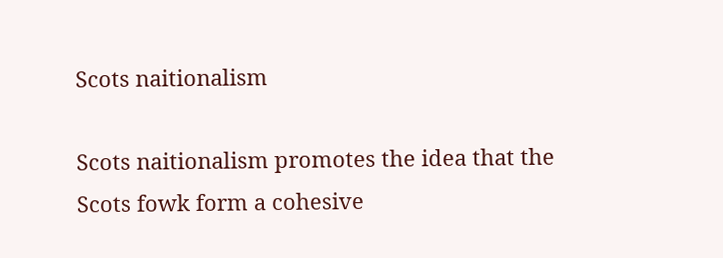Scots naitionalism

Scots naitionalism promotes the idea that the Scots fowk form a cohesive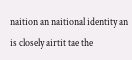naition an naitional identity an is closely airtit tae the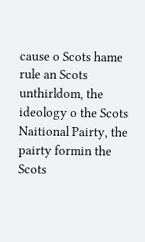cause o Scots hame rule an Scots unthirldom, the ideology o the Scots Naitional Pairty, the pairty formin the Scots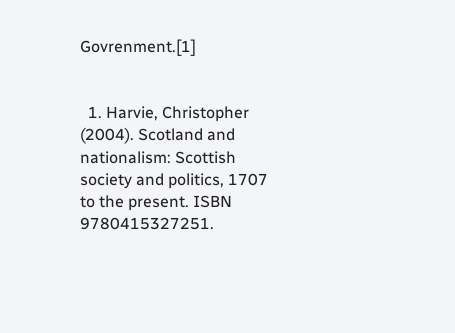Govrenment.[1]


  1. Harvie, Christopher (2004). Scotland and nationalism: Scottish society and politics, 1707 to the present. ISBN 9780415327251.